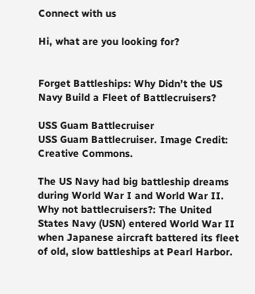Connect with us

Hi, what are you looking for?


Forget Battleships: Why Didn’t the US Navy Build a Fleet of Battlecruisers?

USS Guam Battlecruiser
USS Guam Battlecruiser. Image Credit: Creative Commons.

The US Navy had big battleship dreams during World War I and World War II. Why not battlecruisers?: The United States Navy (USN) entered World War II when Japanese aircraft battered its fleet of old, slow battleships at Pearl Harbor.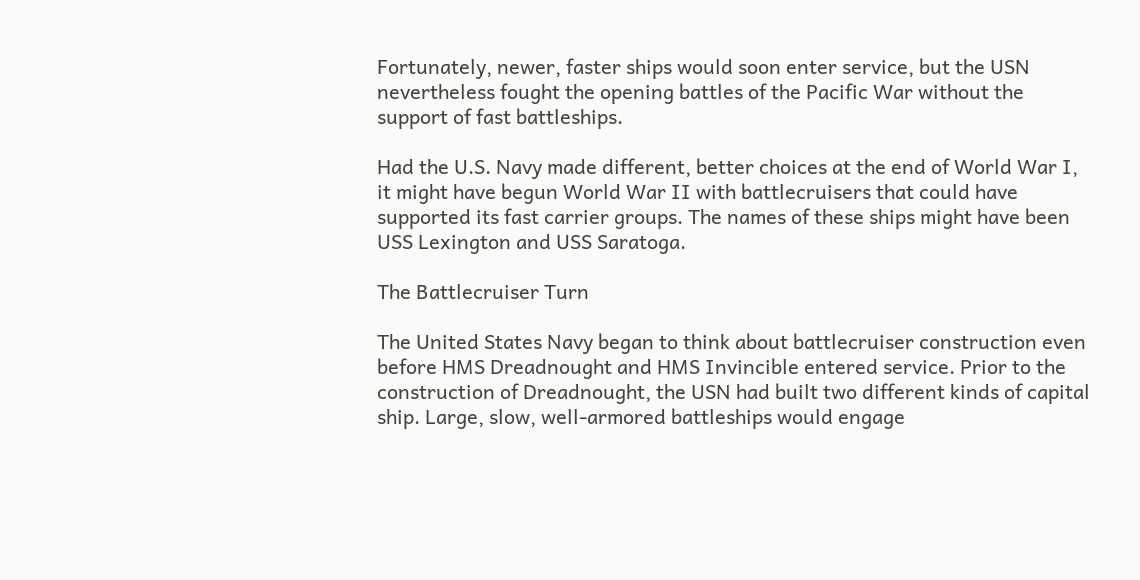Fortunately, newer, faster ships would soon enter service, but the USN nevertheless fought the opening battles of the Pacific War without the support of fast battleships.

Had the U.S. Navy made different, better choices at the end of World War I, it might have begun World War II with battlecruisers that could have supported its fast carrier groups. The names of these ships might have been USS Lexington and USS Saratoga.

The Battlecruiser Turn

The United States Navy began to think about battlecruiser construction even before HMS Dreadnought and HMS Invincible entered service. Prior to the construction of Dreadnought, the USN had built two different kinds of capital ship. Large, slow, well-armored battleships would engage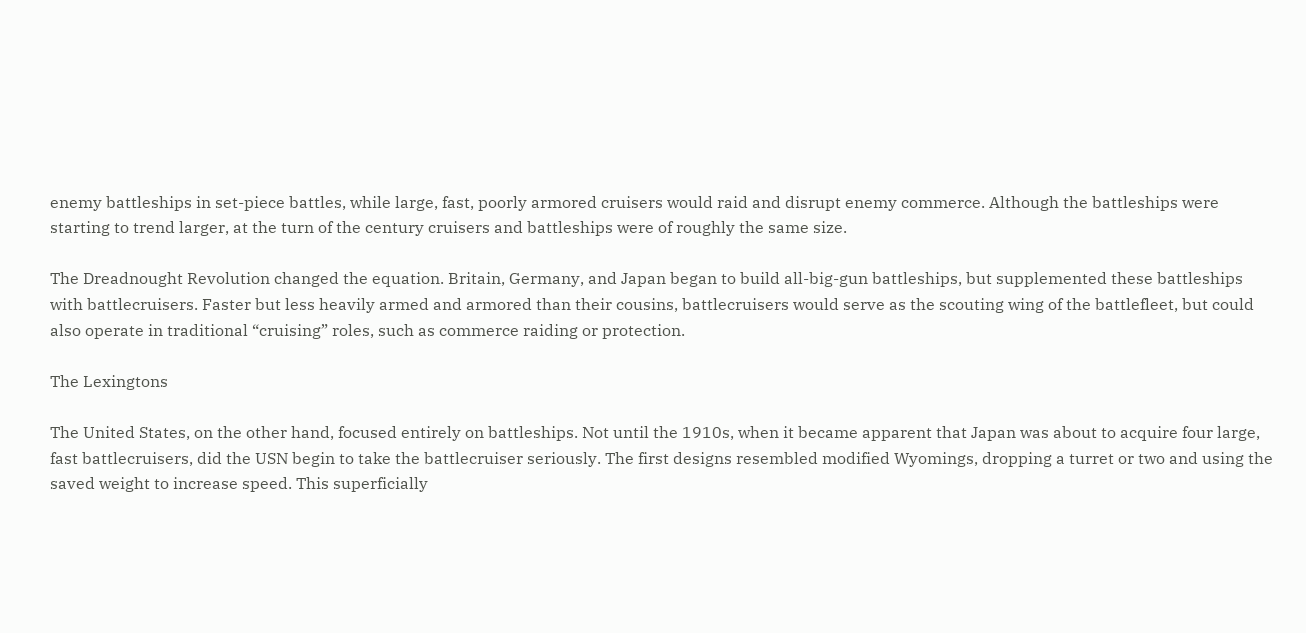enemy battleships in set-piece battles, while large, fast, poorly armored cruisers would raid and disrupt enemy commerce. Although the battleships were starting to trend larger, at the turn of the century cruisers and battleships were of roughly the same size.

The Dreadnought Revolution changed the equation. Britain, Germany, and Japan began to build all-big-gun battleships, but supplemented these battleships with battlecruisers. Faster but less heavily armed and armored than their cousins, battlecruisers would serve as the scouting wing of the battlefleet, but could also operate in traditional “cruising” roles, such as commerce raiding or protection.

The Lexingtons

The United States, on the other hand, focused entirely on battleships. Not until the 1910s, when it became apparent that Japan was about to acquire four large, fast battlecruisers, did the USN begin to take the battlecruiser seriously. The first designs resembled modified Wyomings, dropping a turret or two and using the saved weight to increase speed. This superficially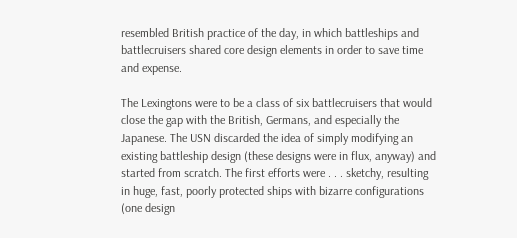resembled British practice of the day, in which battleships and battlecruisers shared core design elements in order to save time and expense.

The Lexingtons were to be a class of six battlecruisers that would close the gap with the British, Germans, and especially the Japanese. The USN discarded the idea of simply modifying an existing battleship design (these designs were in flux, anyway) and started from scratch. The first efforts were . . . sketchy, resulting in huge, fast, poorly protected ships with bizarre configurations (one design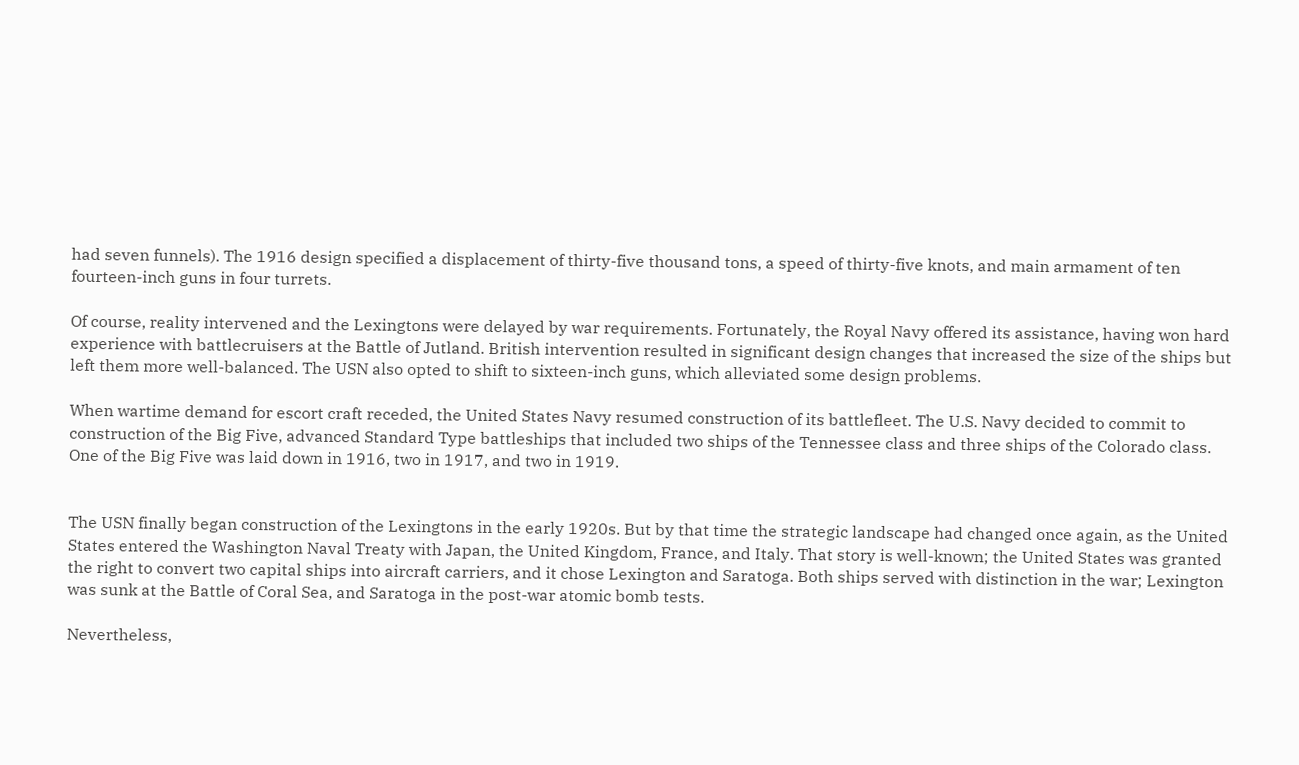had seven funnels). The 1916 design specified a displacement of thirty-five thousand tons, a speed of thirty-five knots, and main armament of ten fourteen-inch guns in four turrets.

Of course, reality intervened and the Lexingtons were delayed by war requirements. Fortunately, the Royal Navy offered its assistance, having won hard experience with battlecruisers at the Battle of Jutland. British intervention resulted in significant design changes that increased the size of the ships but left them more well-balanced. The USN also opted to shift to sixteen-inch guns, which alleviated some design problems.

When wartime demand for escort craft receded, the United States Navy resumed construction of its battlefleet. The U.S. Navy decided to commit to construction of the Big Five, advanced Standard Type battleships that included two ships of the Tennessee class and three ships of the Colorado class. One of the Big Five was laid down in 1916, two in 1917, and two in 1919.


The USN finally began construction of the Lexingtons in the early 1920s. But by that time the strategic landscape had changed once again, as the United States entered the Washington Naval Treaty with Japan, the United Kingdom, France, and Italy. That story is well-known; the United States was granted the right to convert two capital ships into aircraft carriers, and it chose Lexington and Saratoga. Both ships served with distinction in the war; Lexington was sunk at the Battle of Coral Sea, and Saratoga in the post-war atomic bomb tests.

Nevertheless,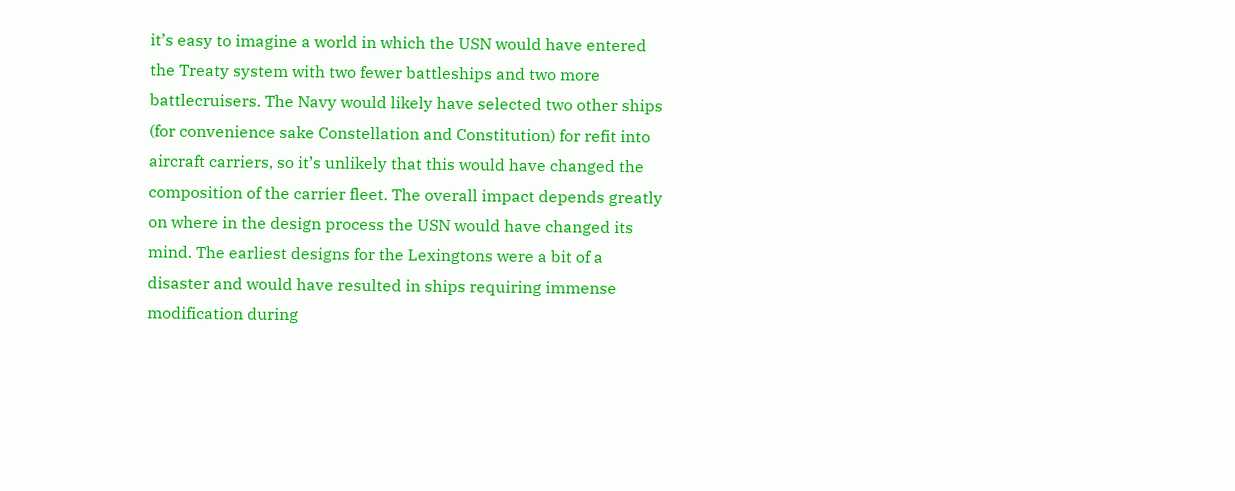it’s easy to imagine a world in which the USN would have entered the Treaty system with two fewer battleships and two more battlecruisers. The Navy would likely have selected two other ships (for convenience sake Constellation and Constitution) for refit into aircraft carriers, so it’s unlikely that this would have changed the composition of the carrier fleet. The overall impact depends greatly on where in the design process the USN would have changed its mind. The earliest designs for the Lexingtons were a bit of a disaster and would have resulted in ships requiring immense modification during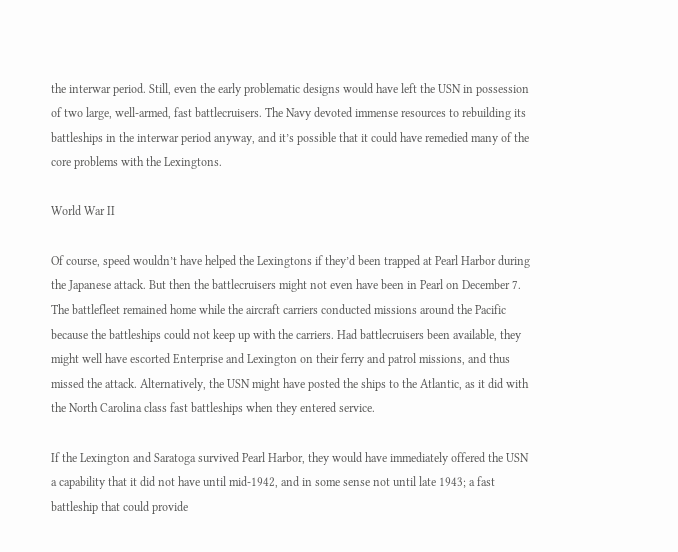the interwar period. Still, even the early problematic designs would have left the USN in possession of two large, well-armed, fast battlecruisers. The Navy devoted immense resources to rebuilding its battleships in the interwar period anyway, and it’s possible that it could have remedied many of the core problems with the Lexingtons.

World War II

Of course, speed wouldn’t have helped the Lexingtons if they’d been trapped at Pearl Harbor during the Japanese attack. But then the battlecruisers might not even have been in Pearl on December 7. The battlefleet remained home while the aircraft carriers conducted missions around the Pacific because the battleships could not keep up with the carriers. Had battlecruisers been available, they might well have escorted Enterprise and Lexington on their ferry and patrol missions, and thus missed the attack. Alternatively, the USN might have posted the ships to the Atlantic, as it did with the North Carolina class fast battleships when they entered service.

If the Lexington and Saratoga survived Pearl Harbor, they would have immediately offered the USN a capability that it did not have until mid-1942, and in some sense not until late 1943; a fast battleship that could provide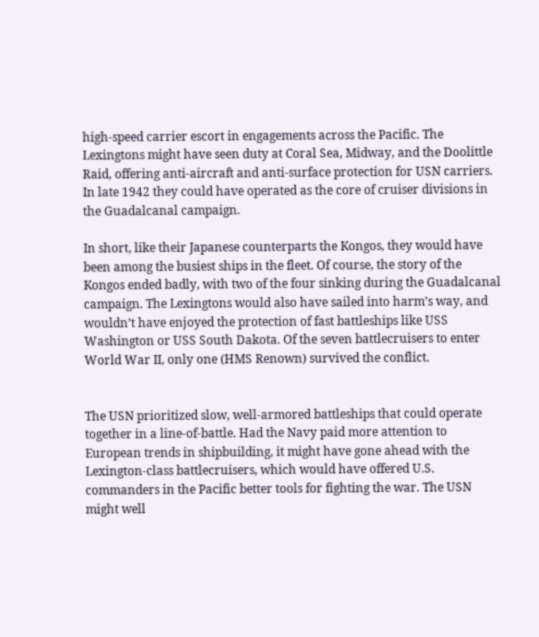high-speed carrier escort in engagements across the Pacific. The Lexingtons might have seen duty at Coral Sea, Midway, and the Doolittle Raid, offering anti-aircraft and anti-surface protection for USN carriers. In late 1942 they could have operated as the core of cruiser divisions in the Guadalcanal campaign.

In short, like their Japanese counterparts the Kongos, they would have been among the busiest ships in the fleet. Of course, the story of the Kongos ended badly, with two of the four sinking during the Guadalcanal campaign. The Lexingtons would also have sailed into harm’s way, and wouldn’t have enjoyed the protection of fast battleships like USS Washington or USS South Dakota. Of the seven battlecruisers to enter World War II, only one (HMS Renown) survived the conflict.


The USN prioritized slow, well-armored battleships that could operate together in a line-of-battle. Had the Navy paid more attention to European trends in shipbuilding, it might have gone ahead with the Lexington-class battlecruisers, which would have offered U.S. commanders in the Pacific better tools for fighting the war. The USN might well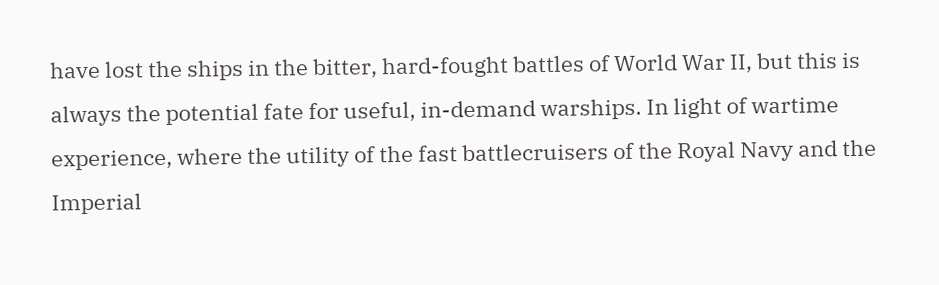have lost the ships in the bitter, hard-fought battles of World War II, but this is always the potential fate for useful, in-demand warships. In light of wartime experience, where the utility of the fast battlecruisers of the Royal Navy and the Imperial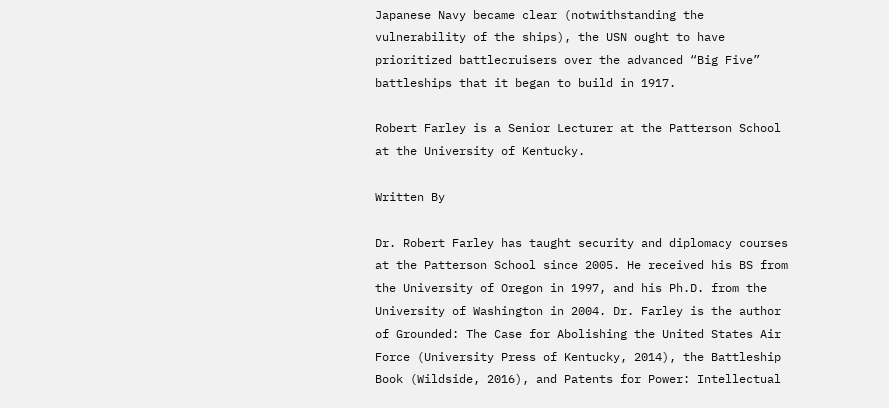Japanese Navy became clear (notwithstanding the vulnerability of the ships), the USN ought to have prioritized battlecruisers over the advanced “Big Five” battleships that it began to build in 1917.

Robert Farley is a Senior Lecturer at the Patterson School at the University of Kentucky.

Written By

Dr. Robert Farley has taught security and diplomacy courses at the Patterson School since 2005. He received his BS from the University of Oregon in 1997, and his Ph.D. from the University of Washington in 2004. Dr. Farley is the author of Grounded: The Case for Abolishing the United States Air Force (University Press of Kentucky, 2014), the Battleship Book (Wildside, 2016), and Patents for Power: Intellectual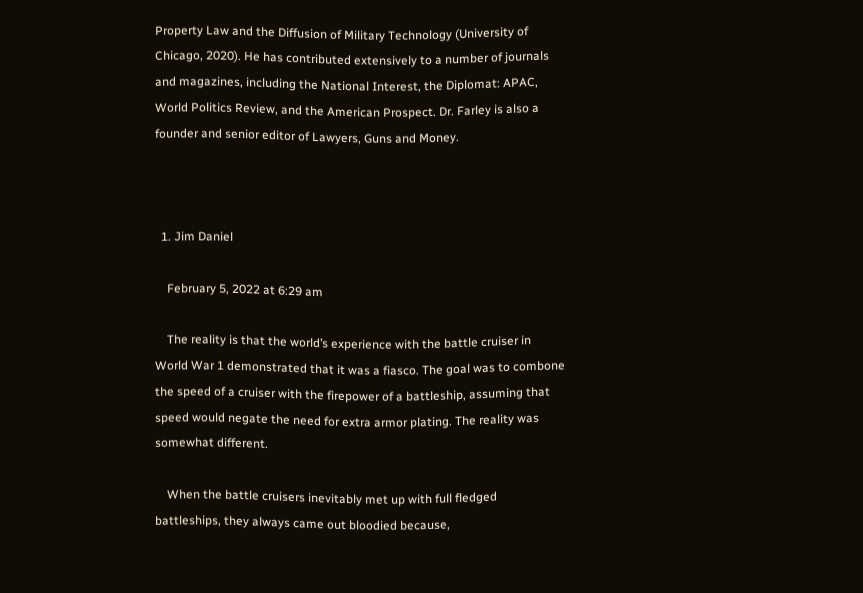Property Law and the Diffusion of Military Technology (University of Chicago, 2020). He has contributed extensively to a number of journals and magazines, including the National Interest, the Diplomat: APAC, World Politics Review, and the American Prospect. Dr. Farley is also a founder and senior editor of Lawyers, Guns and Money.



  1. Jim Daniel

    February 5, 2022 at 6:29 am

    The reality is that the world’s experience with the battle cruiser in World War 1 demonstrated that it was a fiasco. The goal was to combone the speed of a cruiser with the firepower of a battleship, assuming that speed would negate the need for extra armor plating. The reality was somewhat different.

    When the battle cruisers inevitably met up with full fledged battleships, they always came out bloodied because,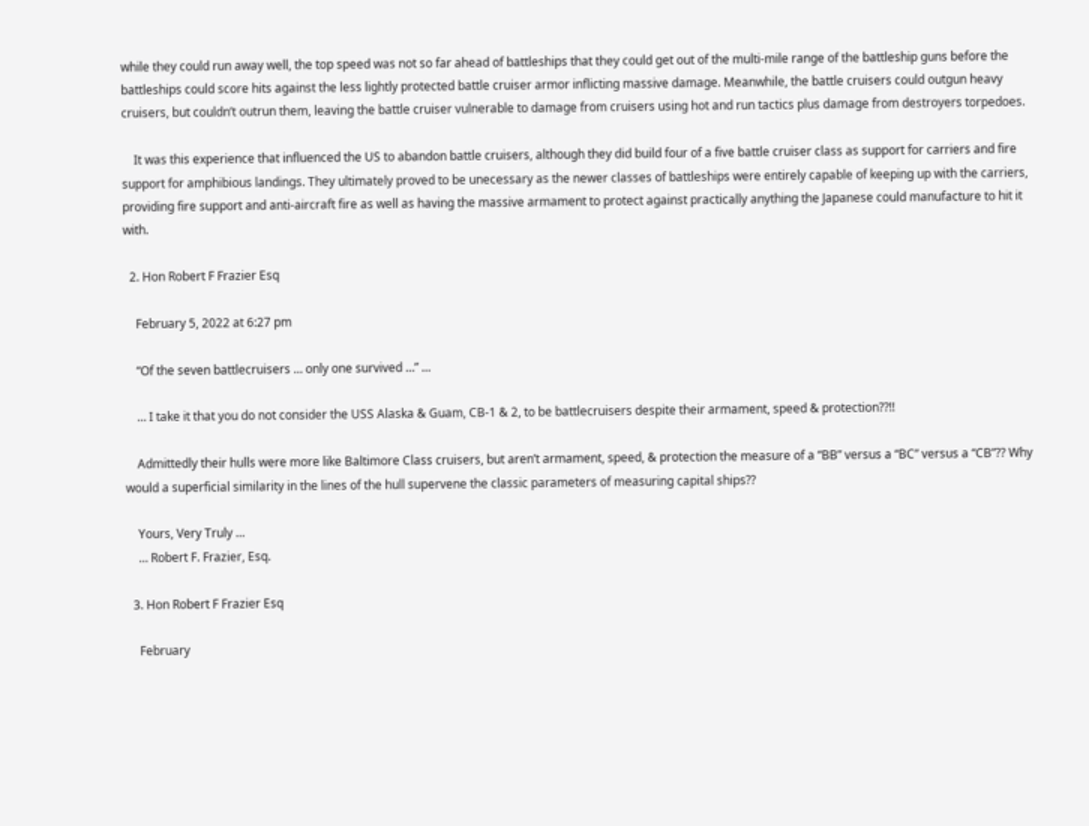while they could run away well, the top speed was not so far ahead of battleships that they could get out of the multi-mile range of the battleship guns before the battleships could score hits against the less lightly protected battle cruiser armor inflicting massive damage. Meanwhile, the battle cruisers could outgun heavy cruisers, but couldn’t outrun them, leaving the battle cruiser vulnerable to damage from cruisers using hot and run tactics plus damage from destroyers torpedoes.

    It was this experience that influenced the US to abandon battle cruisers, although they did build four of a five battle cruiser class as support for carriers and fire support for amphibious landings. They ultimately proved to be unecessary as the newer classes of battleships were entirely capable of keeping up with the carriers, providing fire support and anti-aircraft fire as well as having the massive armament to protect against practically anything the Japanese could manufacture to hit it with.

  2. Hon Robert F Frazier Esq

    February 5, 2022 at 6:27 pm

    “Of the seven battlecruisers … only one survived …” …

    … I take it that you do not consider the USS Alaska & Guam, CB-1 & 2, to be battlecruisers despite their armament, speed & protection??!!

    Admittedly their hulls were more like Baltimore Class cruisers, but aren’t armament, speed, & protection the measure of a “BB” versus a “BC” versus a “CB”?? Why would a superficial similarity in the lines of the hull supervene the classic parameters of measuring capital ships??

    Yours, Very Truly …
    … Robert F. Frazier, Esq.

  3. Hon Robert F Frazier Esq

    February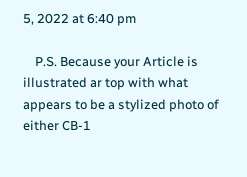5, 2022 at 6:40 pm

    P.S. Because your Article is illustrated ar top with what appears to be a stylized photo of either CB-1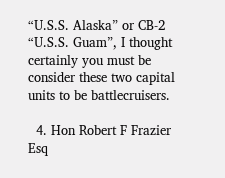“U.S.S. Alaska” or CB-2 “U.S.S. Guam”, I thought certainly you must be consider these two capital units to be battlecruisers.

  4. Hon Robert F Frazier Esq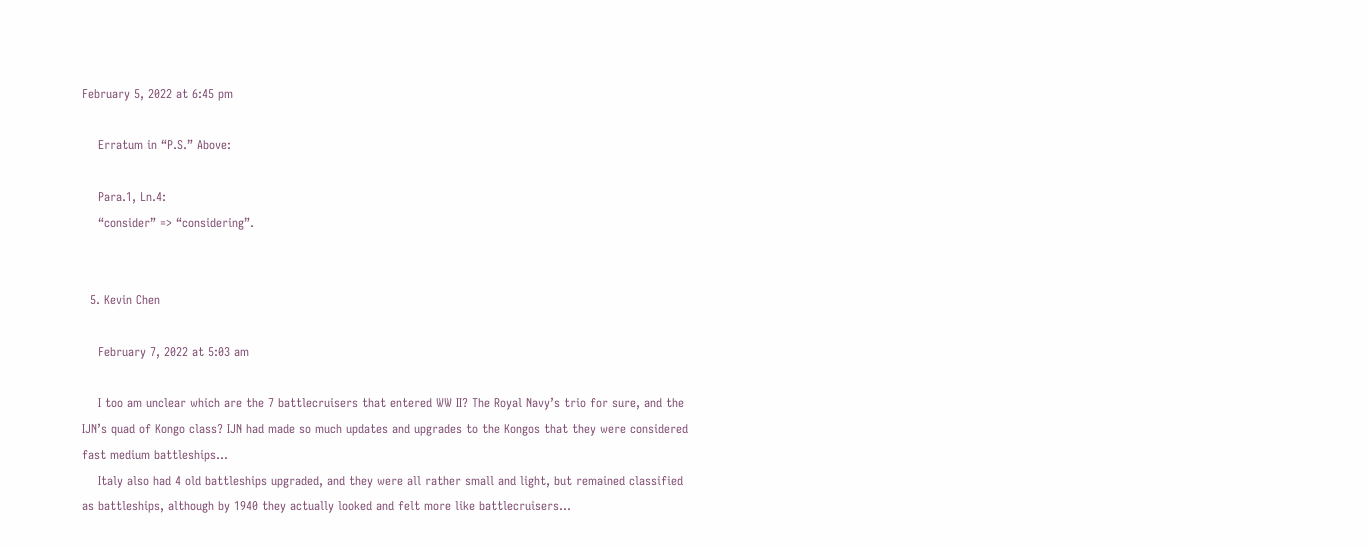February 5, 2022 at 6:45 pm

    Erratum in “P.S.” Above:

    Para.1, Ln.4:
    “consider” => “considering”.


  5. Kevin Chen

    February 7, 2022 at 5:03 am

    I too am unclear which are the 7 battlecruisers that entered WW II? The Royal Navy’s trio for sure, and the IJN’s quad of Kongo class? IJN had made so much updates and upgrades to the Kongos that they were considered fast medium battleships…
    Italy also had 4 old battleships upgraded, and they were all rather small and light, but remained classified as battleships, although by 1940 they actually looked and felt more like battlecruisers…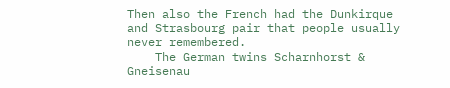Then also the French had the Dunkirque and Strasbourg pair that people usually never remembered.
    The German twins Scharnhorst & Gneisenau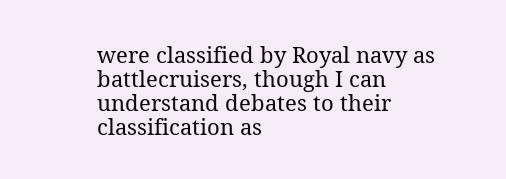were classified by Royal navy as battlecruisers, though I can understand debates to their classification as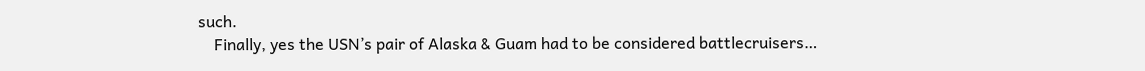such.
    Finally, yes the USN’s pair of Alaska & Guam had to be considered battlecruisers…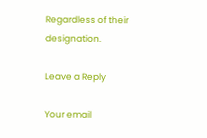Regardless of their designation.

Leave a Reply

Your email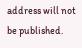address will not be published.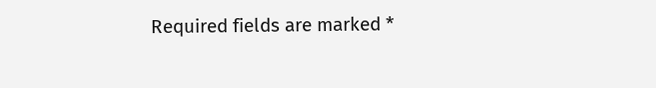Required fields are marked *